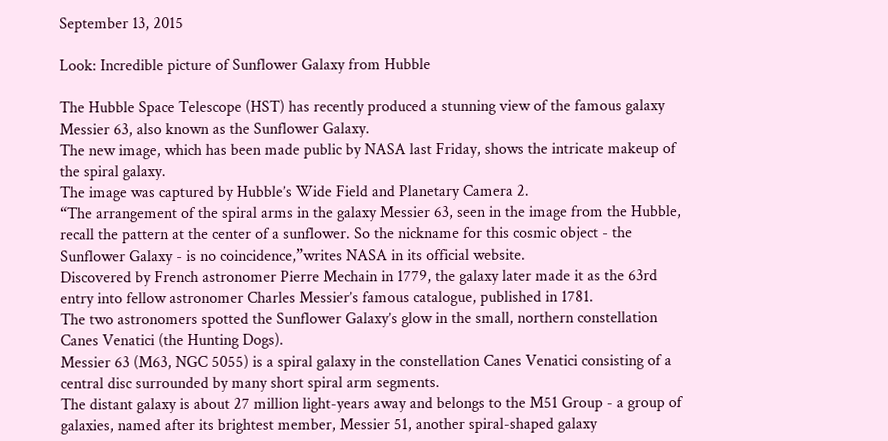September 13, 2015

Look: Incredible picture of Sunflower Galaxy from Hubble

The Hubble Space Telescope (HST) has recently produced a stunning view of the famous galaxy Messier 63, also known as the Sunflower Galaxy.
The new image, which has been made public by NASA last Friday, shows the intricate makeup of the spiral galaxy.
The image was captured by Hubble’s Wide Field and Planetary Camera 2.
“The arrangement of the spiral arms in the galaxy Messier 63, seen in the image from the Hubble, recall the pattern at the center of a sunflower. So the nickname for this cosmic object - the Sunflower Galaxy - is no coincidence,”writes NASA in its official website.
Discovered by French astronomer Pierre Mechain in 1779, the galaxy later made it as the 63rd entry into fellow astronomer Charles Messier’s famous catalogue, published in 1781.
The two astronomers spotted the Sunflower Galaxy’s glow in the small, northern constellation Canes Venatici (the Hunting Dogs).
Messier 63 (M63, NGC 5055) is a spiral galaxy in the constellation Canes Venatici consisting of a central disc surrounded by many short spiral arm segments.
The distant galaxy is about 27 million light-years away and belongs to the M51 Group - a group of galaxies, named after its brightest member, Messier 51, another spiral-shaped galaxy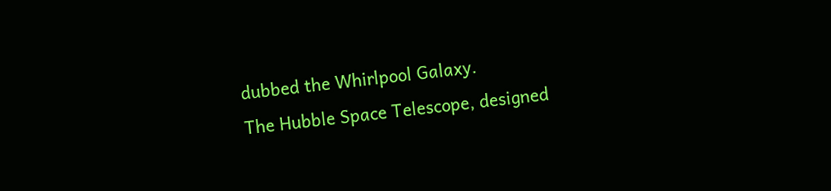dubbed the Whirlpool Galaxy.
The Hubble Space Telescope, designed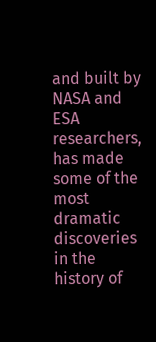and built by NASA and ESA researchers, has made some of the most dramatic discoveries in the history of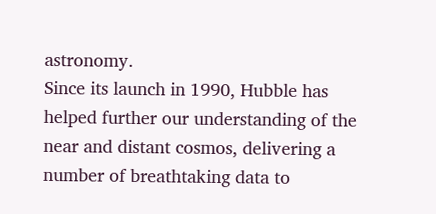astronomy.
Since its launch in 1990, Hubble has helped further our understanding of the near and distant cosmos, delivering a number of breathtaking data to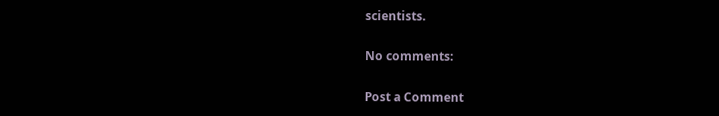scientists.

No comments:

Post a Comment